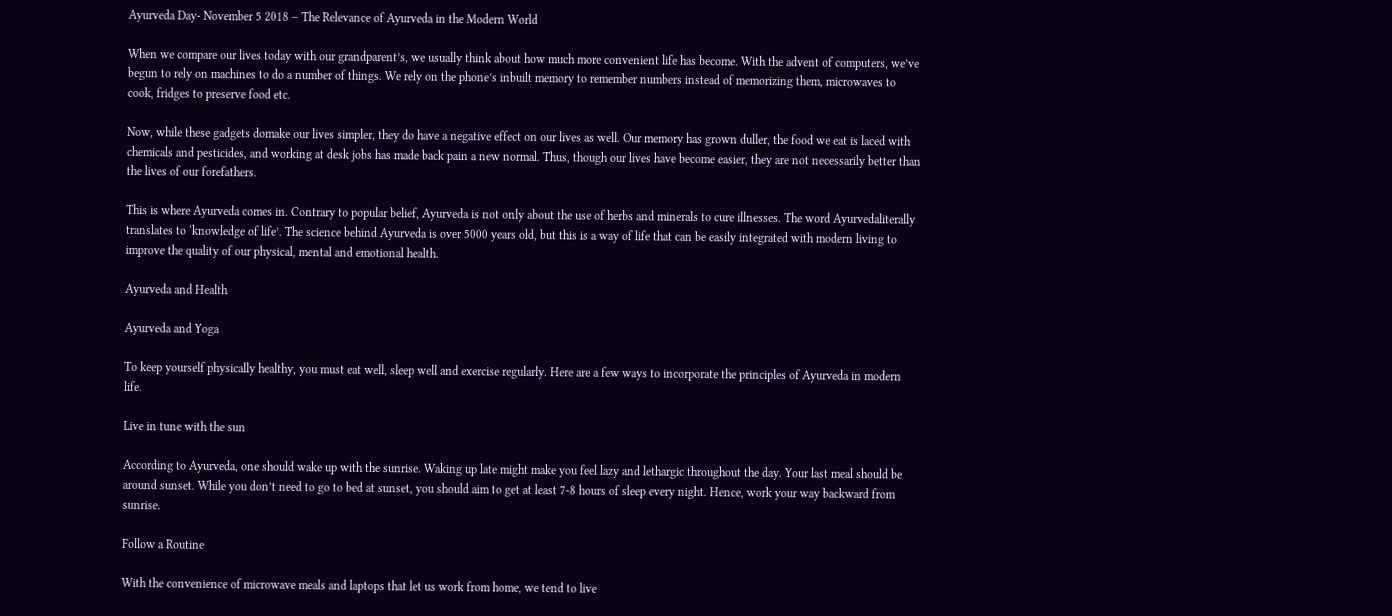Ayurveda Day- November 5 2018 – The Relevance of Ayurveda in the Modern World

When we compare our lives today with our grandparent’s, we usually think about how much more convenient life has become. With the advent of computers, we’ve begun to rely on machines to do a number of things. We rely on the phone’s inbuilt memory to remember numbers instead of memorizing them, microwaves to cook, fridges to preserve food etc.

Now, while these gadgets domake our lives simpler, they do have a negative effect on our lives as well. Our memory has grown duller, the food we eat is laced with chemicals and pesticides, and working at desk jobs has made back pain a new normal. Thus, though our lives have become easier, they are not necessarily better than the lives of our forefathers.

This is where Ayurveda comes in. Contrary to popular belief, Ayurveda is not only about the use of herbs and minerals to cure illnesses. The word Ayurvedaliterally translates to ‘knowledge of life’. The science behind Ayurveda is over 5000 years old, but this is a way of life that can be easily integrated with modern living to improve the quality of our physical, mental and emotional health.

Ayurveda and Health

Ayurveda and Yoga

To keep yourself physically healthy, you must eat well, sleep well and exercise regularly. Here are a few ways to incorporate the principles of Ayurveda in modern life.

Live in tune with the sun

According to Ayurveda, one should wake up with the sunrise. Waking up late might make you feel lazy and lethargic throughout the day. Your last meal should be around sunset. While you don’t need to go to bed at sunset, you should aim to get at least 7-8 hours of sleep every night. Hence, work your way backward from sunrise.

Follow a Routine

With the convenience of microwave meals and laptops that let us work from home, we tend to live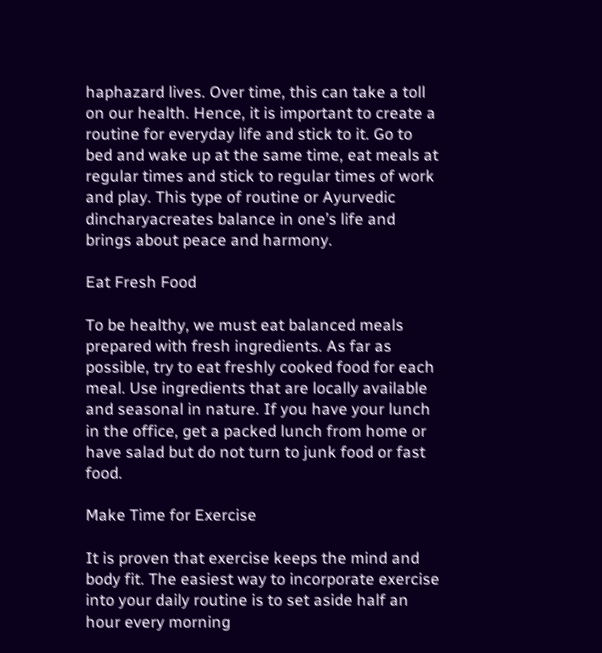haphazard lives. Over time, this can take a toll on our health. Hence, it is important to create a routine for everyday life and stick to it. Go to bed and wake up at the same time, eat meals at regular times and stick to regular times of work and play. This type of routine or Ayurvedic dincharyacreates balance in one’s life and brings about peace and harmony.

Eat Fresh Food

To be healthy, we must eat balanced meals prepared with fresh ingredients. As far as possible, try to eat freshly cooked food for each meal. Use ingredients that are locally available and seasonal in nature. If you have your lunch in the office, get a packed lunch from home or have salad but do not turn to junk food or fast food.

Make Time for Exercise

It is proven that exercise keeps the mind and body fit. The easiest way to incorporate exercise into your daily routine is to set aside half an hour every morning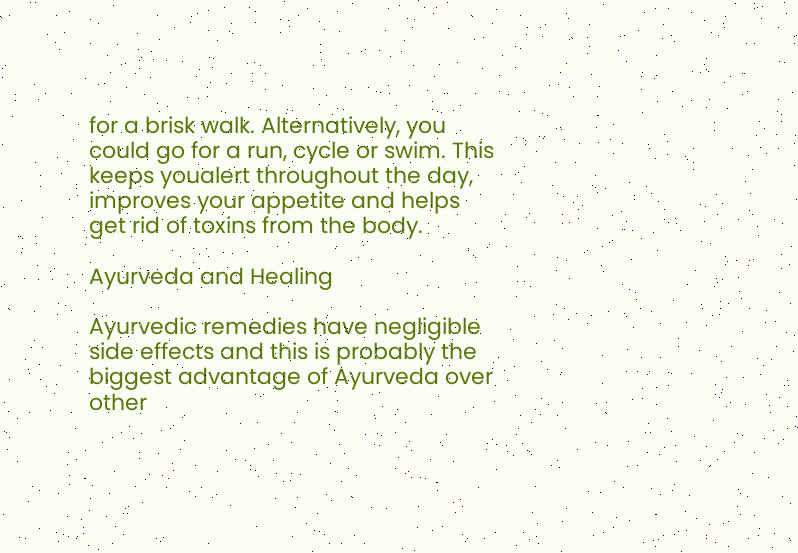for a brisk walk. Alternatively, you could go for a run, cycle or swim. This keeps youalert throughout the day, improves your appetite and helps get rid of toxins from the body.

Ayurveda and Healing

Ayurvedic remedies have negligible side effects and this is probably the biggest advantage of Ayurveda over other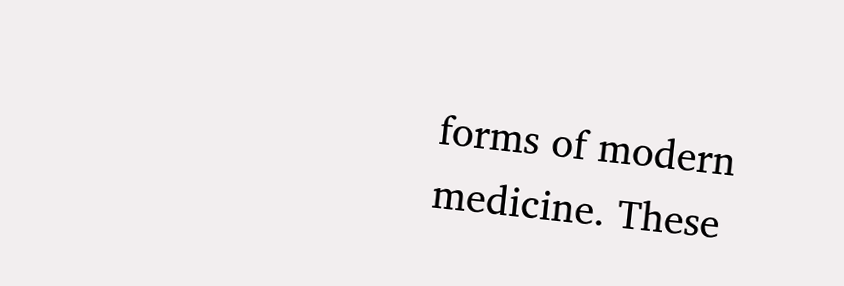forms of modern medicine. These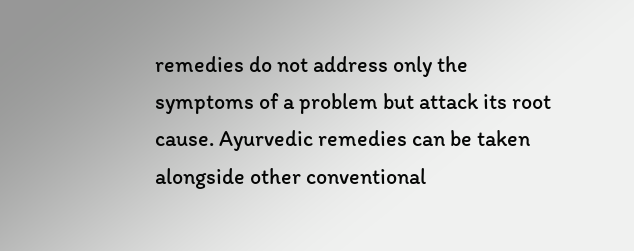remedies do not address only the symptoms of a problem but attack its root cause. Ayurvedic remedies can be taken alongside other conventional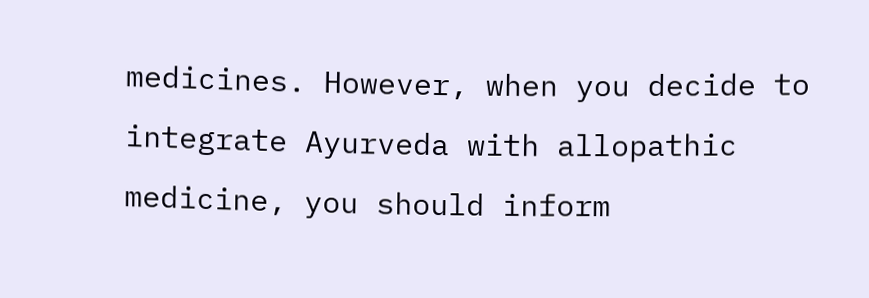medicines. However, when you decide to integrate Ayurveda with allopathic medicine, you should inform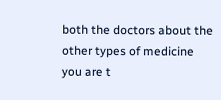both the doctors about the other types of medicine you are t